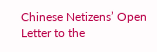Chinese Netizens’ Open Letter to the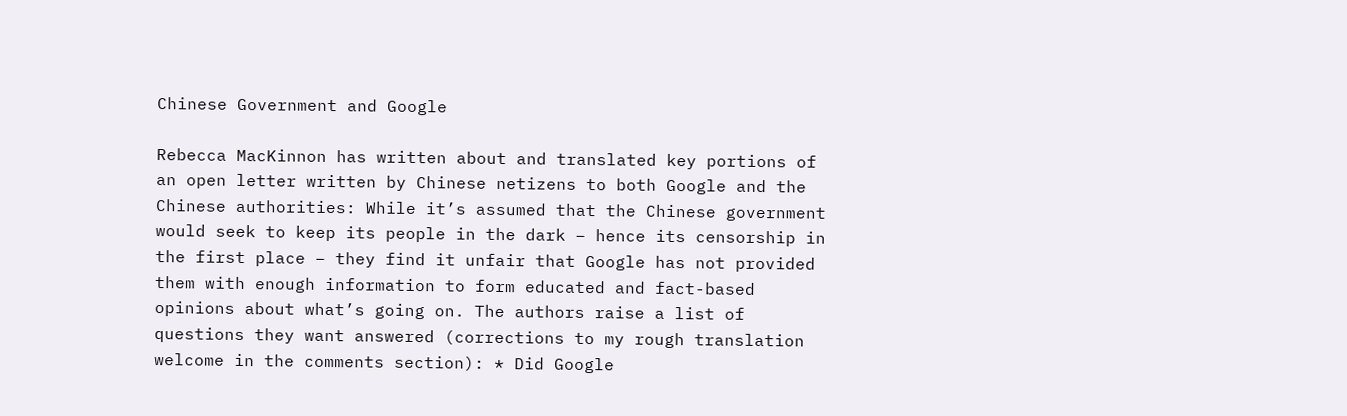Chinese Government and Google

Rebecca MacKinnon has written about and translated key portions of an open letter written by Chinese netizens to both Google and the Chinese authorities: While it’s assumed that the Chinese government would seek to keep its people in the dark – hence its censorship in the first place – they find it unfair that Google has not provided them with enough information to form educated and fact-based opinions about what’s going on. The authors raise a list of questions they want answered (corrections to my rough translation welcome in the comments section): * Did Google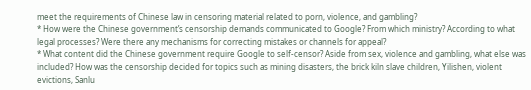meet the requirements of Chinese law in censoring material related to porn, violence, and gambling?
* How were the Chinese government’s censorship demands communicated to Google? From which ministry? According to what legal processes? Were there any mechanisms for correcting mistakes or channels for appeal?
* What content did the Chinese government require Google to self-censor? Aside from sex, violence and gambling, what else was included? How was the censorship decided for topics such as mining disasters, the brick kiln slave children, Yilishen, violent evictions, Sanlu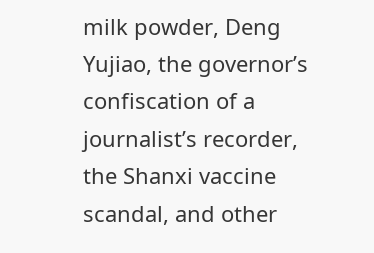milk powder, Deng Yujiao, the governor’s confiscation of a journalist’s recorder, the Shanxi vaccine scandal, and other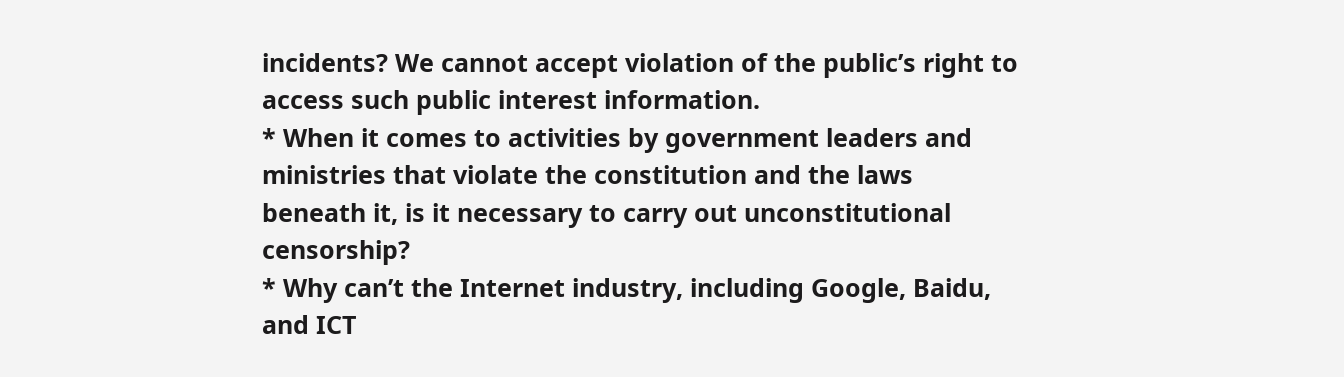incidents? We cannot accept violation of the public’s right to access such public interest information.
* When it comes to activities by government leaders and ministries that violate the constitution and the laws beneath it, is it necessary to carry out unconstitutional censorship?
* Why can’t the Internet industry, including Google, Baidu, and ICT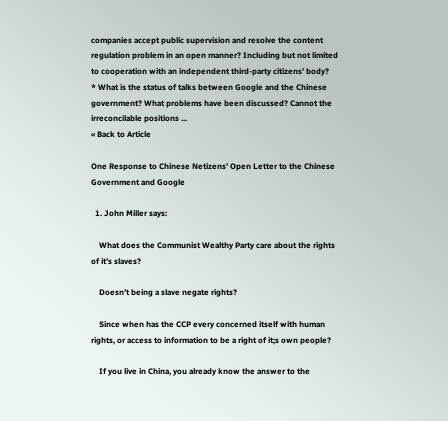companies accept public supervision and resolve the content regulation problem in an open manner? Including but not limited to cooperation with an independent third-party citizens’ body?
* What is the status of talks between Google and the Chinese government? What problems have been discussed? Cannot the irreconcilable positions ...
« Back to Article

One Response to Chinese Netizens’ Open Letter to the Chinese Government and Google

  1. John Miller says:

    What does the Communist Wealthy Party care about the rights of it’s slaves?

    Doesn’t being a slave negate rights?

    Since when has the CCP every concerned itself with human rights, or access to information to be a right of it;s own people?

    If you live in China, you already know the answer to the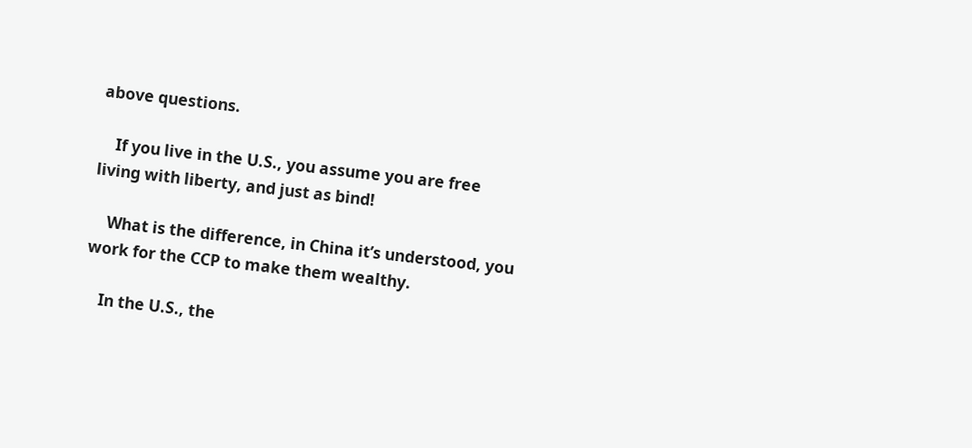above questions.

    If you live in the U.S., you assume you are free living with liberty, and just as bind!

    What is the difference, in China it’s understood, you work for the CCP to make them wealthy.

    In the U.S., the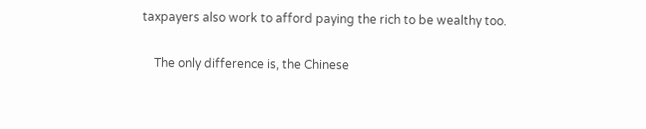taxpayers also work to afford paying the rich to be wealthy too.

    The only difference is, the Chinese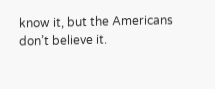know it, but the Americans don’t believe it.